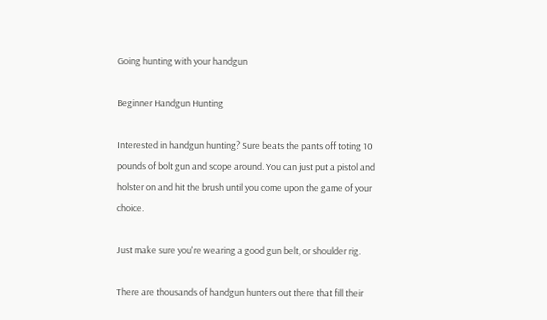Going hunting with your handgun

Beginner Handgun Hunting

Interested in handgun hunting? Sure beats the pants off toting 10 pounds of bolt gun and scope around. You can just put a pistol and holster on and hit the brush until you come upon the game of your choice.

Just make sure you're wearing a good gun belt, or shoulder rig.

There are thousands of handgun hunters out there that fill their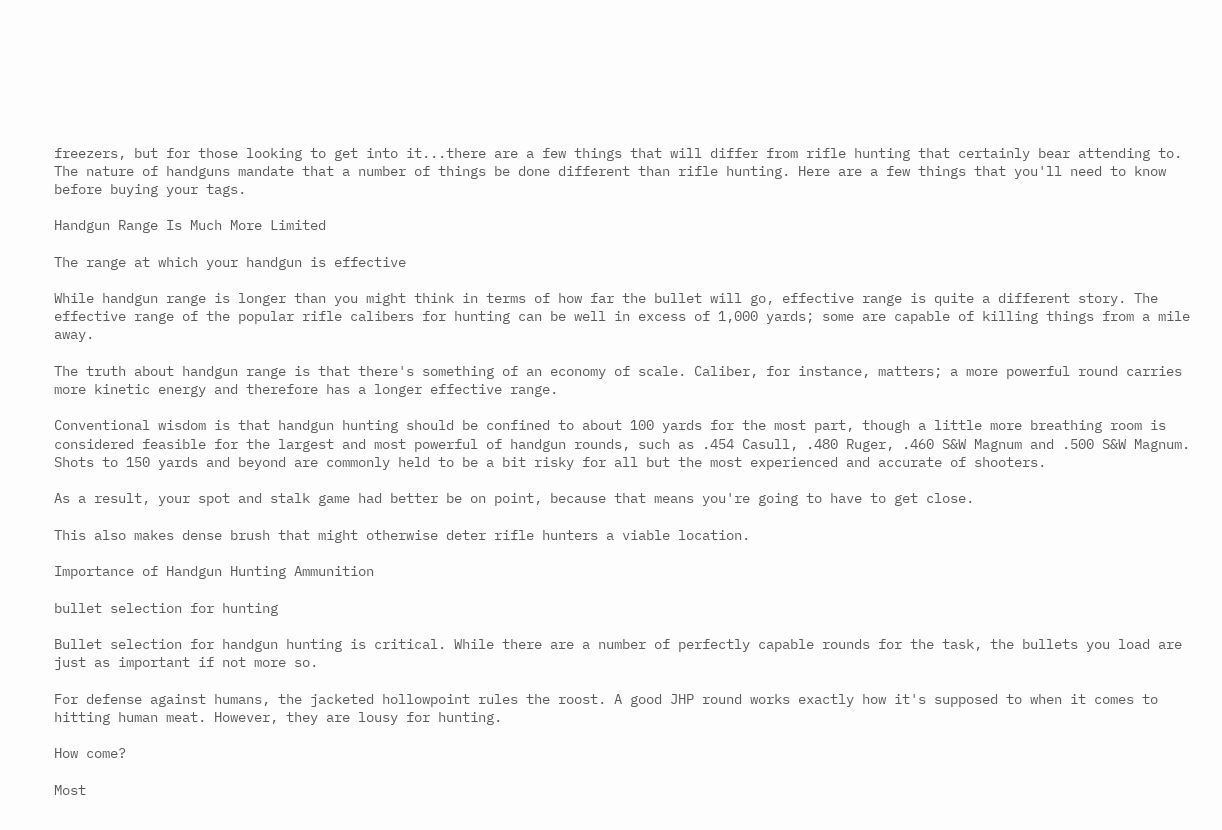freezers, but for those looking to get into it...there are a few things that will differ from rifle hunting that certainly bear attending to. The nature of handguns mandate that a number of things be done different than rifle hunting. Here are a few things that you'll need to know before buying your tags.

Handgun Range Is Much More Limited

The range at which your handgun is effective

While handgun range is longer than you might think in terms of how far the bullet will go, effective range is quite a different story. The effective range of the popular rifle calibers for hunting can be well in excess of 1,000 yards; some are capable of killing things from a mile away.

The truth about handgun range is that there's something of an economy of scale. Caliber, for instance, matters; a more powerful round carries more kinetic energy and therefore has a longer effective range.

Conventional wisdom is that handgun hunting should be confined to about 100 yards for the most part, though a little more breathing room is considered feasible for the largest and most powerful of handgun rounds, such as .454 Casull, .480 Ruger, .460 S&W Magnum and .500 S&W Magnum. Shots to 150 yards and beyond are commonly held to be a bit risky for all but the most experienced and accurate of shooters.

As a result, your spot and stalk game had better be on point, because that means you're going to have to get close.

This also makes dense brush that might otherwise deter rifle hunters a viable location.

Importance of Handgun Hunting Ammunition

bullet selection for hunting

Bullet selection for handgun hunting is critical. While there are a number of perfectly capable rounds for the task, the bullets you load are just as important if not more so.

For defense against humans, the jacketed hollowpoint rules the roost. A good JHP round works exactly how it's supposed to when it comes to hitting human meat. However, they are lousy for hunting.

How come?

Most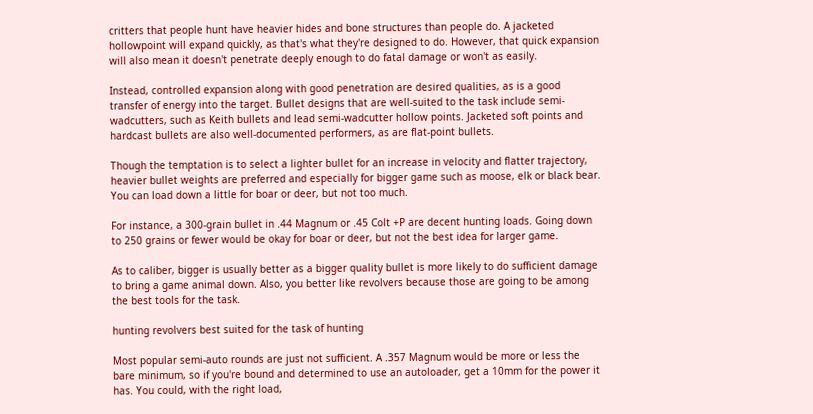critters that people hunt have heavier hides and bone structures than people do. A jacketed hollowpoint will expand quickly, as that's what they're designed to do. However, that quick expansion will also mean it doesn't penetrate deeply enough to do fatal damage or won't as easily.

Instead, controlled expansion along with good penetration are desired qualities, as is a good transfer of energy into the target. Bullet designs that are well-suited to the task include semi-wadcutters, such as Keith bullets and lead semi-wadcutter hollow points. Jacketed soft points and hardcast bullets are also well-documented performers, as are flat-point bullets.

Though the temptation is to select a lighter bullet for an increase in velocity and flatter trajectory, heavier bullet weights are preferred and especially for bigger game such as moose, elk or black bear. You can load down a little for boar or deer, but not too much.

For instance, a 300-grain bullet in .44 Magnum or .45 Colt +P are decent hunting loads. Going down to 250 grains or fewer would be okay for boar or deer, but not the best idea for larger game.

As to caliber, bigger is usually better as a bigger quality bullet is more likely to do sufficient damage to bring a game animal down. Also, you better like revolvers because those are going to be among the best tools for the task.

hunting revolvers best suited for the task of hunting

Most popular semi-auto rounds are just not sufficient. A .357 Magnum would be more or less the bare minimum, so if you're bound and determined to use an autoloader, get a 10mm for the power it has. You could, with the right load,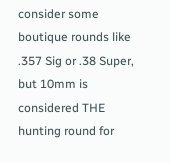consider some boutique rounds like .357 Sig or .38 Super, but 10mm is considered THE hunting round for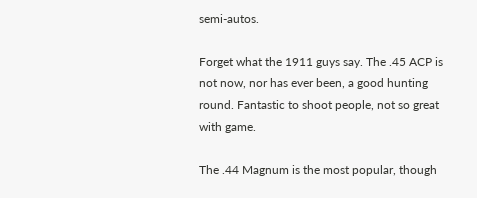semi-autos.

Forget what the 1911 guys say. The .45 ACP is not now, nor has ever been, a good hunting round. Fantastic to shoot people, not so great with game.

The .44 Magnum is the most popular, though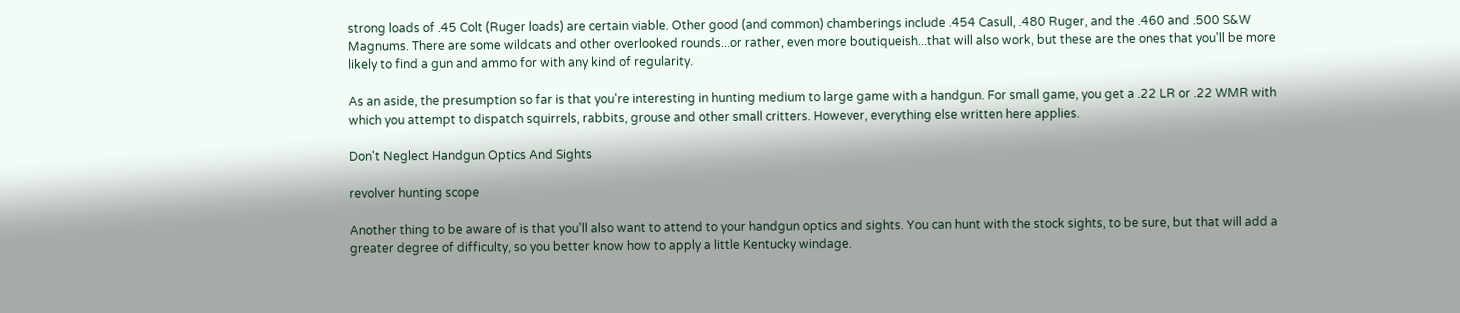strong loads of .45 Colt (Ruger loads) are certain viable. Other good (and common) chamberings include .454 Casull, .480 Ruger, and the .460 and .500 S&W Magnums. There are some wildcats and other overlooked rounds...or rather, even more boutiqueish...that will also work, but these are the ones that you'll be more likely to find a gun and ammo for with any kind of regularity.

As an aside, the presumption so far is that you're interesting in hunting medium to large game with a handgun. For small game, you get a .22 LR or .22 WMR with which you attempt to dispatch squirrels, rabbits, grouse and other small critters. However, everything else written here applies.

Don't Neglect Handgun Optics And Sights

revolver hunting scope

Another thing to be aware of is that you'll also want to attend to your handgun optics and sights. You can hunt with the stock sights, to be sure, but that will add a greater degree of difficulty, so you better know how to apply a little Kentucky windage.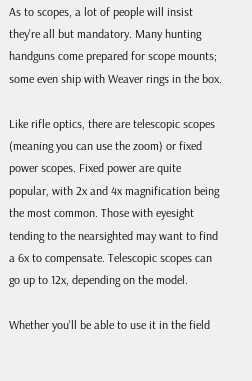As to scopes, a lot of people will insist they're all but mandatory. Many hunting handguns come prepared for scope mounts; some even ship with Weaver rings in the box.

Like rifle optics, there are telescopic scopes (meaning you can use the zoom) or fixed power scopes. Fixed power are quite popular, with 2x and 4x magnification being the most common. Those with eyesight tending to the nearsighted may want to find a 6x to compensate. Telescopic scopes can go up to 12x, depending on the model.

Whether you'll be able to use it in the field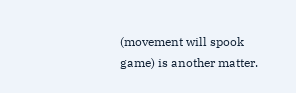(movement will spook game) is another matter.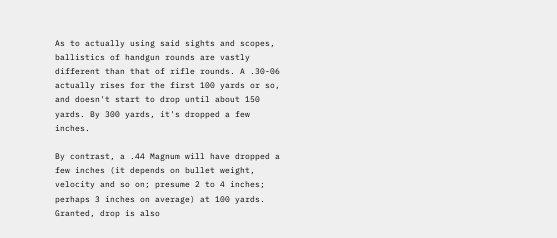As to actually using said sights and scopes, ballistics of handgun rounds are vastly different than that of rifle rounds. A .30-06 actually rises for the first 100 yards or so, and doesn't start to drop until about 150 yards. By 300 yards, it's dropped a few inches.

By contrast, a .44 Magnum will have dropped a few inches (it depends on bullet weight, velocity and so on; presume 2 to 4 inches; perhaps 3 inches on average) at 100 yards. Granted, drop is also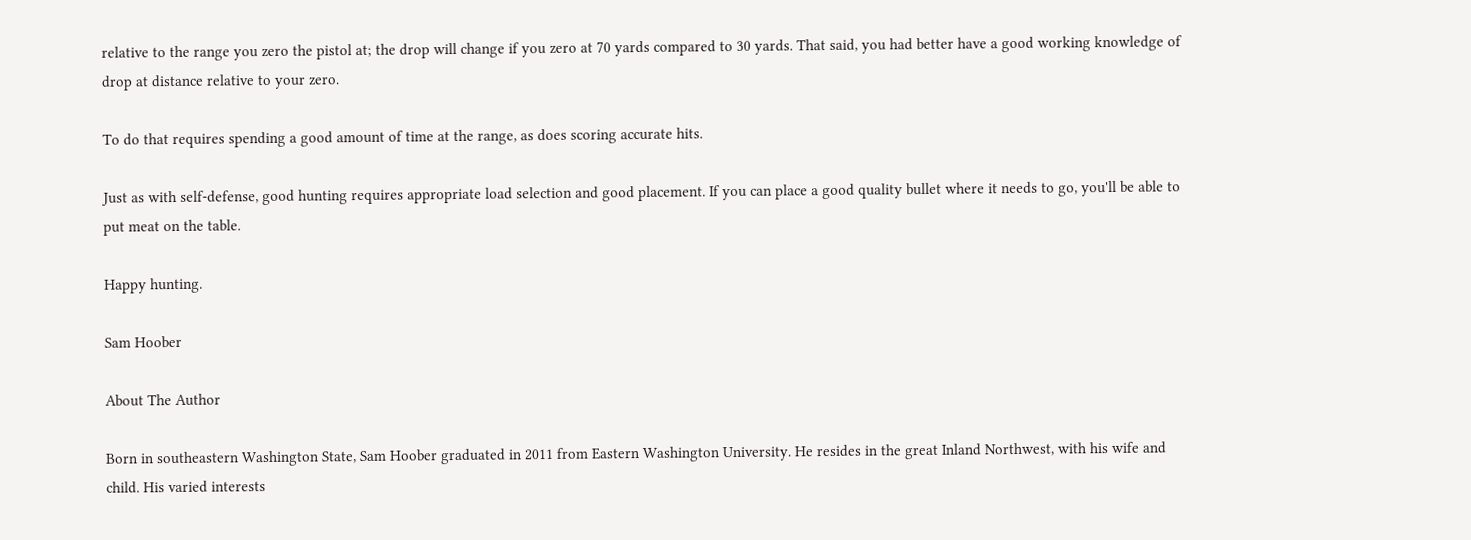relative to the range you zero the pistol at; the drop will change if you zero at 70 yards compared to 30 yards. That said, you had better have a good working knowledge of drop at distance relative to your zero.

To do that requires spending a good amount of time at the range, as does scoring accurate hits.

Just as with self-defense, good hunting requires appropriate load selection and good placement. If you can place a good quality bullet where it needs to go, you'll be able to put meat on the table.

Happy hunting.

Sam Hoober

About The Author

Born in southeastern Washington State, Sam Hoober graduated in 2011 from Eastern Washington University. He resides in the great Inland Northwest, with his wife and child. His varied interests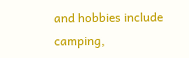and hobbies include camping,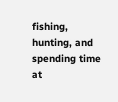fishing, hunting, and spending time at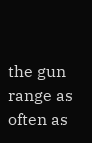the gun range as often as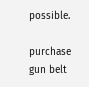possible.

purchase gun belt